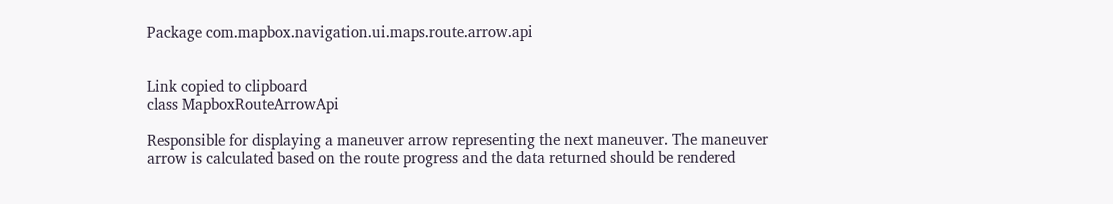Package com.mapbox.navigation.ui.maps.route.arrow.api


Link copied to clipboard
class MapboxRouteArrowApi

Responsible for displaying a maneuver arrow representing the next maneuver. The maneuver arrow is calculated based on the route progress and the data returned should be rendered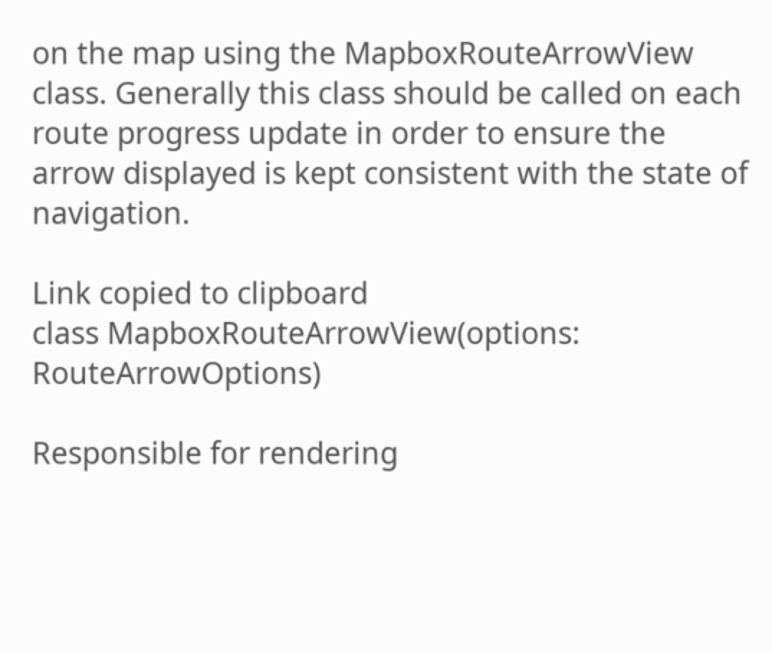on the map using the MapboxRouteArrowView class. Generally this class should be called on each route progress update in order to ensure the arrow displayed is kept consistent with the state of navigation.

Link copied to clipboard
class MapboxRouteArrowView(options: RouteArrowOptions)

Responsible for rendering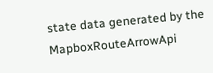state data generated by the MapboxRouteArrowApi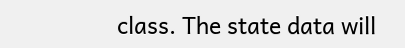class. The state data will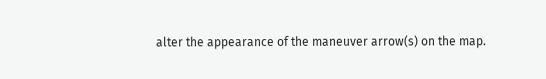alter the appearance of the maneuver arrow(s) on the map.